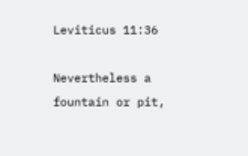Leviticus 11:36

Nevertheless a fountain or pit,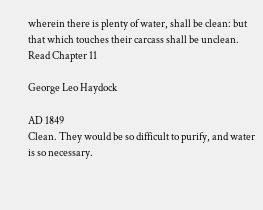wherein there is plenty of water, shall be clean: but that which touches their carcass shall be unclean.
Read Chapter 11

George Leo Haydock

AD 1849
Clean. They would be so difficult to purify, and water is so necessary.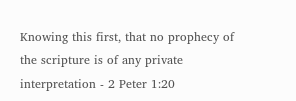Knowing this first, that no prophecy of the scripture is of any private interpretation - 2 Peter 1:20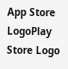App Store LogoPlay Store Logo